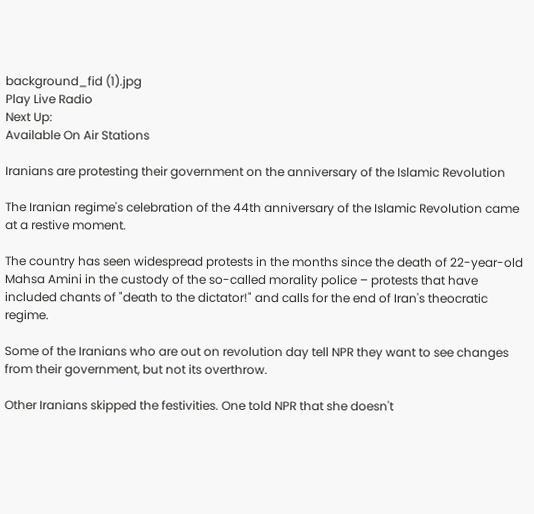background_fid (1).jpg
Play Live Radio
Next Up:
Available On Air Stations

Iranians are protesting their government on the anniversary of the Islamic Revolution

The Iranian regime's celebration of the 44th anniversary of the Islamic Revolution came at a restive moment.

The country has seen widespread protests in the months since the death of 22-year-old Mahsa Amini in the custody of the so-called morality police – protests that have included chants of "death to the dictator!" and calls for the end of Iran's theocratic regime.

Some of the Iranians who are out on revolution day tell NPR they want to see changes from their government, but not its overthrow.

Other Iranians skipped the festivities. One told NPR that she doesn't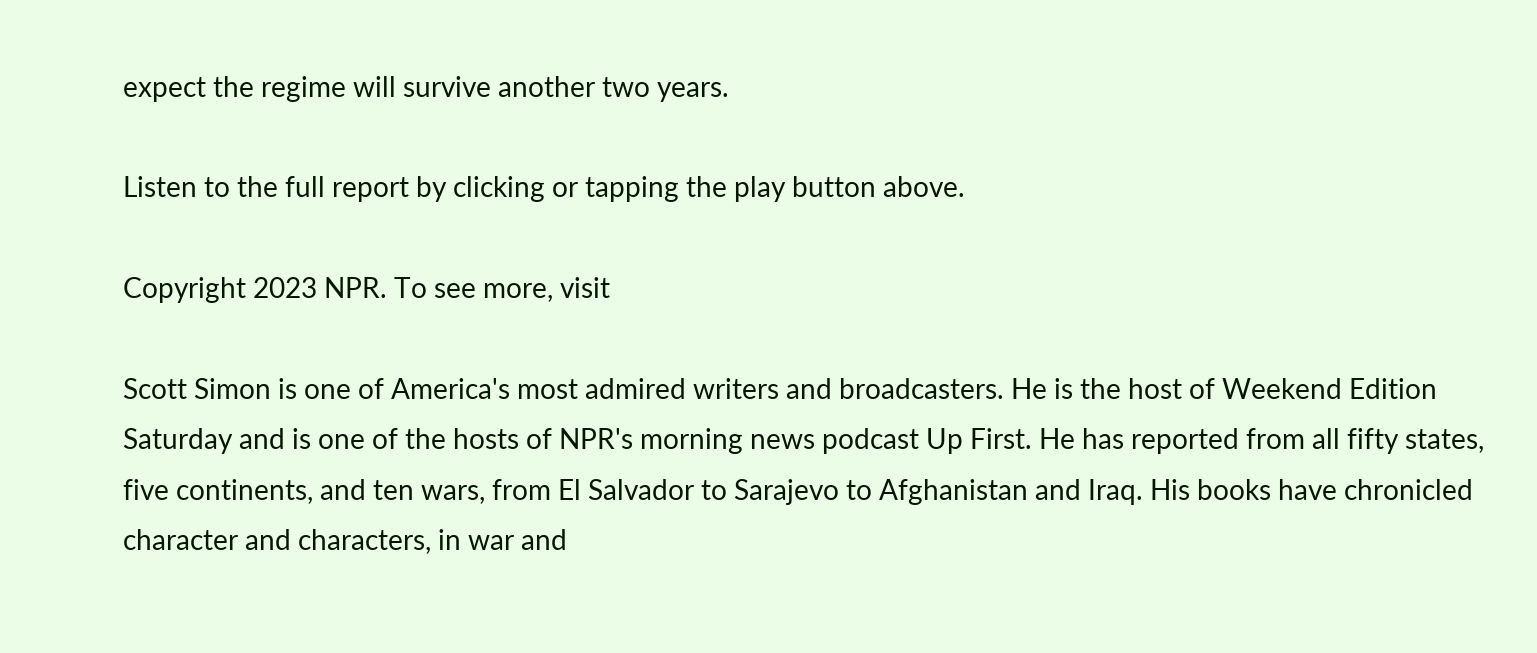expect the regime will survive another two years.

Listen to the full report by clicking or tapping the play button above.

Copyright 2023 NPR. To see more, visit

Scott Simon is one of America's most admired writers and broadcasters. He is the host of Weekend Edition Saturday and is one of the hosts of NPR's morning news podcast Up First. He has reported from all fifty states, five continents, and ten wars, from El Salvador to Sarajevo to Afghanistan and Iraq. His books have chronicled character and characters, in war and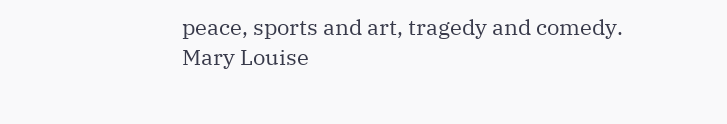peace, sports and art, tragedy and comedy.
Mary Louise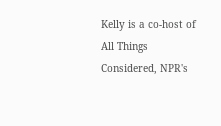Kelly is a co-host of All Things Considered, NPR's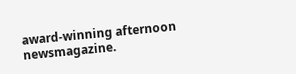award-winning afternoon newsmagazine.